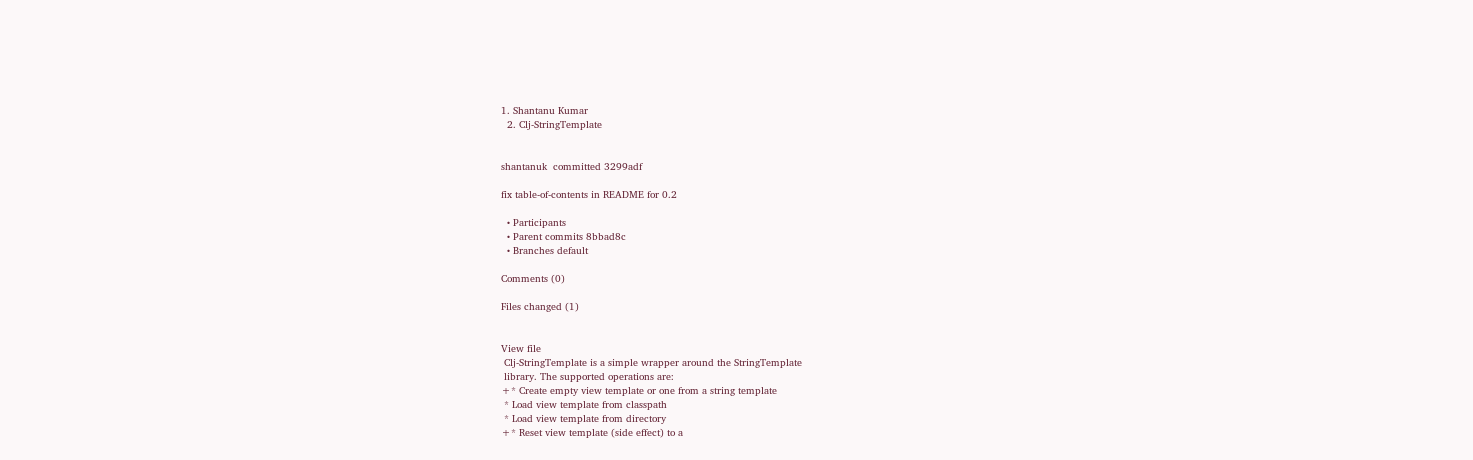1. Shantanu Kumar
  2. Clj-StringTemplate


shantanuk  committed 3299adf

fix table-of-contents in README for 0.2

  • Participants
  • Parent commits 8bbad8c
  • Branches default

Comments (0)

Files changed (1)


View file
 Clj-StringTemplate is a simple wrapper around the StringTemplate
 library. The supported operations are:
+* Create empty view template or one from a string template
 * Load view template from classpath
 * Load view template from directory
+* Reset view template (side effect) to a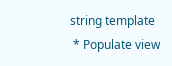string template
 * Populate view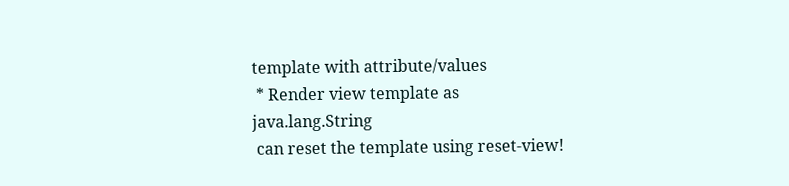template with attribute/values
 * Render view template as java.lang.String
 can reset the template using reset-view!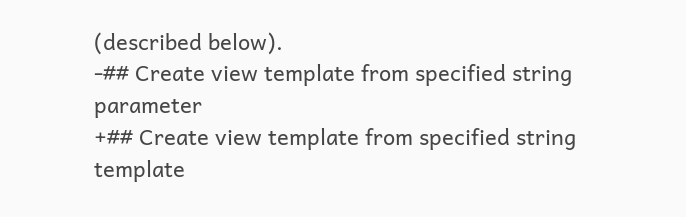(described below).
-## Create view template from specified string parameter
+## Create view template from specified string template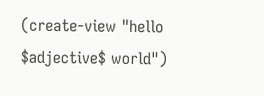(create-view "hello $adjective$ world")